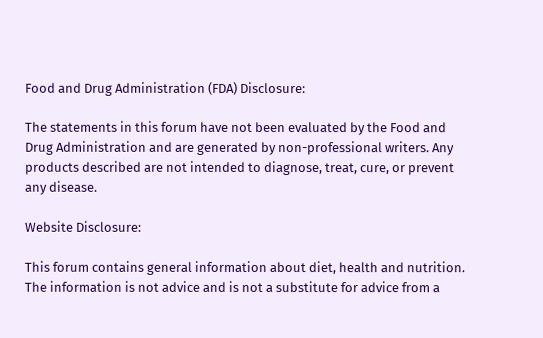Food and Drug Administration (FDA) Disclosure:

The statements in this forum have not been evaluated by the Food and Drug Administration and are generated by non-professional writers. Any products described are not intended to diagnose, treat, cure, or prevent any disease.

Website Disclosure:

This forum contains general information about diet, health and nutrition. The information is not advice and is not a substitute for advice from a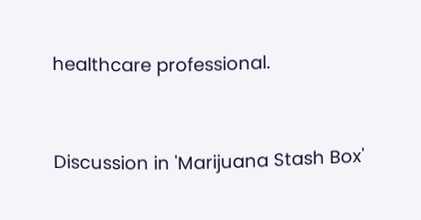healthcare professional.


Discussion in 'Marijuana Stash Box'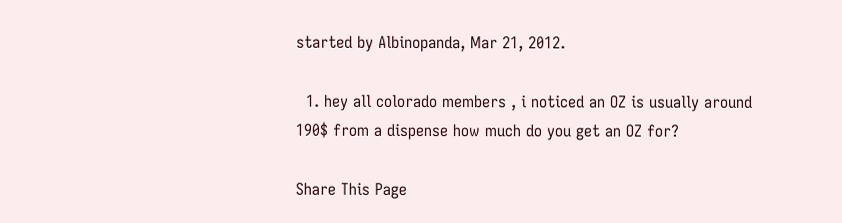started by Albinopanda, Mar 21, 2012.

  1. hey all colorado members , i noticed an OZ is usually around 190$ from a dispense how much do you get an OZ for?

Share This Page